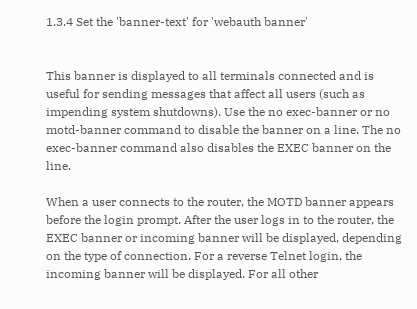1.3.4 Set the 'banner-text' for 'webauth banner'


This banner is displayed to all terminals connected and is useful for sending messages that affect all users (such as impending system shutdowns). Use the no exec-banner or no motd-banner command to disable the banner on a line. The no exec-banner command also disables the EXEC banner on the line.

When a user connects to the router, the MOTD banner appears before the login prompt. After the user logs in to the router, the EXEC banner or incoming banner will be displayed, depending on the type of connection. For a reverse Telnet login, the incoming banner will be displayed. For all other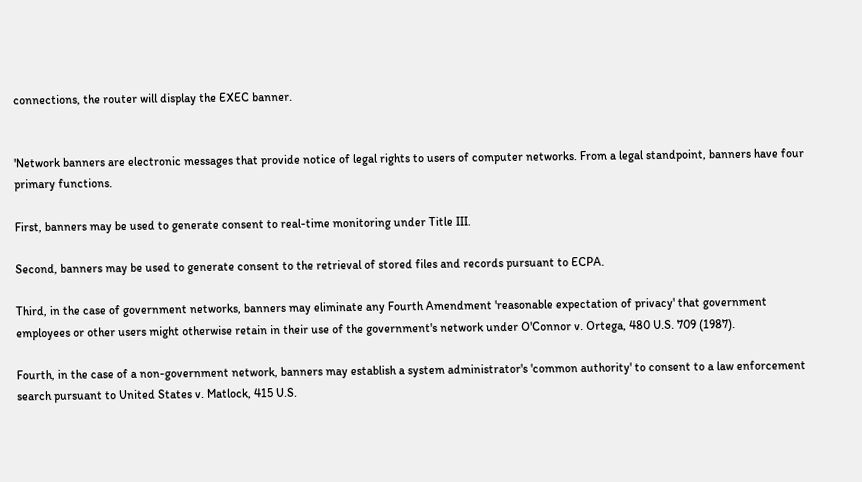connections, the router will display the EXEC banner.


'Network banners are electronic messages that provide notice of legal rights to users of computer networks. From a legal standpoint, banners have four primary functions.

First, banners may be used to generate consent to real-time monitoring under Title III.

Second, banners may be used to generate consent to the retrieval of stored files and records pursuant to ECPA.

Third, in the case of government networks, banners may eliminate any Fourth Amendment 'reasonable expectation of privacy' that government employees or other users might otherwise retain in their use of the government's network under O'Connor v. Ortega, 480 U.S. 709 (1987).

Fourth, in the case of a non-government network, banners may establish a system administrator's 'common authority' to consent to a law enforcement search pursuant to United States v. Matlock, 415 U.S.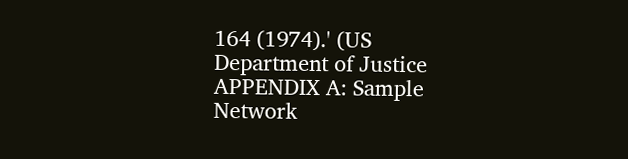164 (1974).' (US Department of Justice APPENDIX A: Sample Network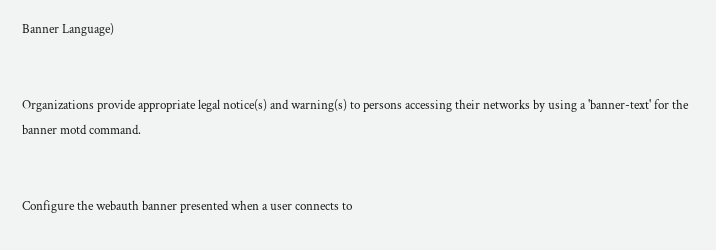Banner Language)


Organizations provide appropriate legal notice(s) and warning(s) to persons accessing their networks by using a 'banner-text' for the banner motd command.


Configure the webauth banner presented when a user connects to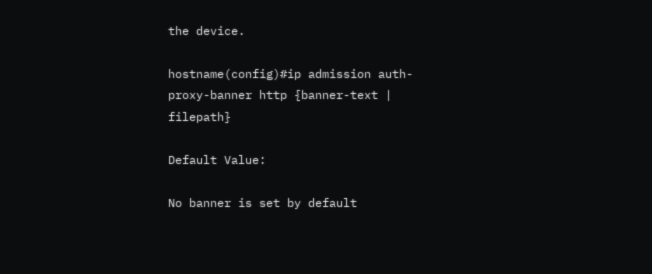the device.

hostname(config)#ip admission auth-proxy-banner http {banner-text | filepath}

Default Value:

No banner is set by default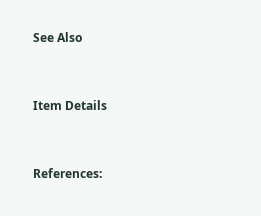See Also


Item Details


References: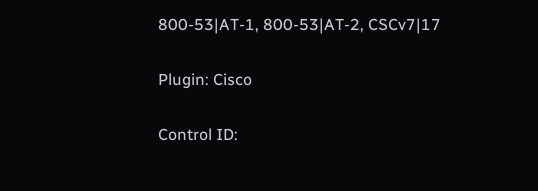800-53|AT-1, 800-53|AT-2, CSCv7|17

Plugin: Cisco

Control ID: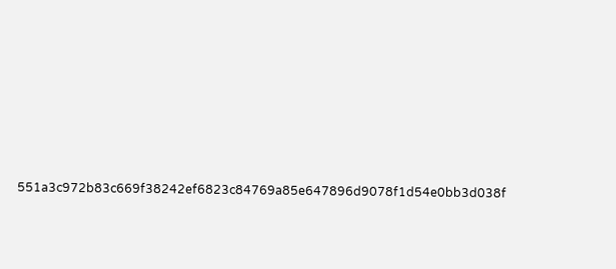551a3c972b83c669f38242ef6823c84769a85e647896d9078f1d54e0bb3d038f